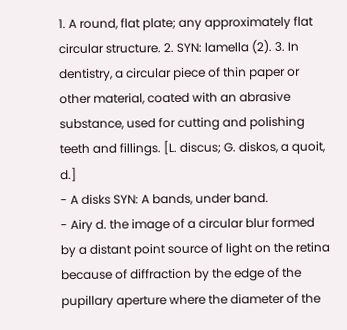1. A round, flat plate; any approximately flat circular structure. 2. SYN: lamella (2). 3. In dentistry, a circular piece of thin paper or other material, coated with an abrasive substance, used for cutting and polishing teeth and fillings. [L. discus; G. diskos, a quoit, d.]
- A disks SYN: A bands, under band.
- Airy d. the image of a circular blur formed by a distant point source of light on the retina because of diffraction by the edge of the pupillary aperture where the diameter of the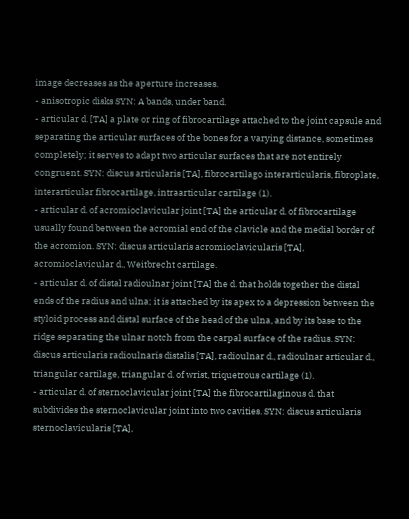image decreases as the aperture increases.
- anisotropic disks SYN: A bands, under band.
- articular d. [TA] a plate or ring of fibrocartilage attached to the joint capsule and separating the articular surfaces of the bones for a varying distance, sometimes completely; it serves to adapt two articular surfaces that are not entirely congruent. SYN: discus articularis [TA], fibrocartilago interarticularis, fibroplate, interarticular fibrocartilage, intraarticular cartilage (1).
- articular d. of acromioclavicular joint [TA] the articular d. of fibrocartilage usually found between the acromial end of the clavicle and the medial border of the acromion. SYN: discus articularis acromioclavicularis [TA], acromioclavicular d., Weitbrecht cartilage.
- articular d. of distal radioulnar joint [TA] the d. that holds together the distal ends of the radius and ulna; it is attached by its apex to a depression between the styloid process and distal surface of the head of the ulna, and by its base to the ridge separating the ulnar notch from the carpal surface of the radius. SYN: discus articularis radioulnaris distalis [TA], radioulnar d., radioulnar articular d., triangular cartilage, triangular d. of wrist, triquetrous cartilage (1).
- articular d. of sternoclavicular joint [TA] the fibrocartilaginous d. that subdivides the sternoclavicular joint into two cavities. SYN: discus articularis sternoclavicularis [TA],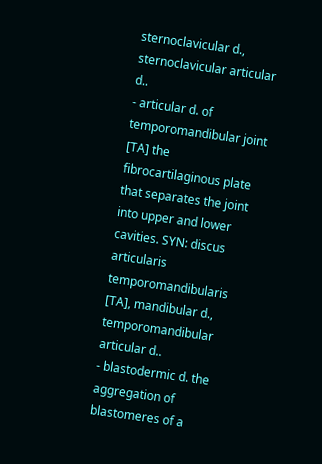sternoclavicular d., sternoclavicular articular d..
- articular d. of temporomandibular joint [TA] the fibrocartilaginous plate that separates the joint into upper and lower cavities. SYN: discus articularis temporomandibularis [TA], mandibular d., temporomandibular articular d..
- blastodermic d. the aggregation of blastomeres of a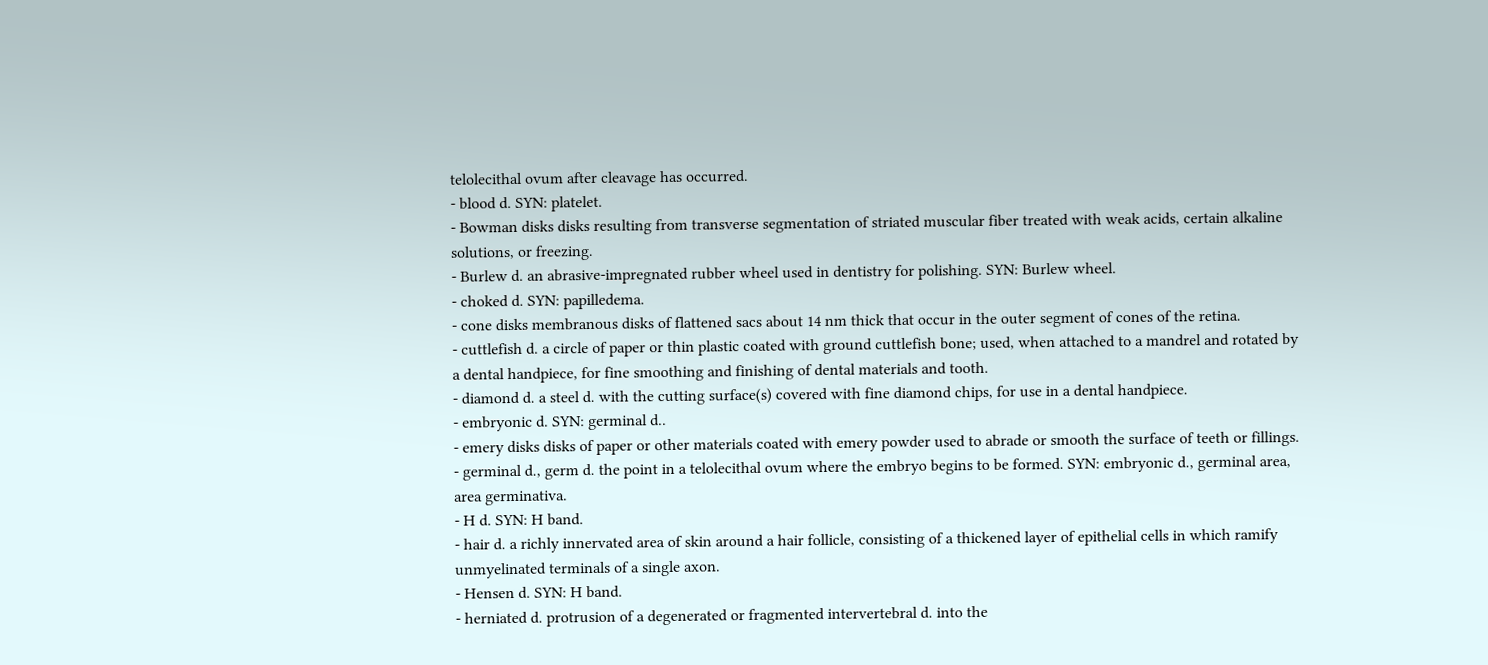telolecithal ovum after cleavage has occurred.
- blood d. SYN: platelet.
- Bowman disks disks resulting from transverse segmentation of striated muscular fiber treated with weak acids, certain alkaline solutions, or freezing.
- Burlew d. an abrasive-impregnated rubber wheel used in dentistry for polishing. SYN: Burlew wheel.
- choked d. SYN: papilledema.
- cone disks membranous disks of flattened sacs about 14 nm thick that occur in the outer segment of cones of the retina.
- cuttlefish d. a circle of paper or thin plastic coated with ground cuttlefish bone; used, when attached to a mandrel and rotated by a dental handpiece, for fine smoothing and finishing of dental materials and tooth.
- diamond d. a steel d. with the cutting surface(s) covered with fine diamond chips, for use in a dental handpiece.
- embryonic d. SYN: germinal d..
- emery disks disks of paper or other materials coated with emery powder used to abrade or smooth the surface of teeth or fillings.
- germinal d., germ d. the point in a telolecithal ovum where the embryo begins to be formed. SYN: embryonic d., germinal area, area germinativa.
- H d. SYN: H band.
- hair d. a richly innervated area of skin around a hair follicle, consisting of a thickened layer of epithelial cells in which ramify unmyelinated terminals of a single axon.
- Hensen d. SYN: H band.
- herniated d. protrusion of a degenerated or fragmented intervertebral d. into the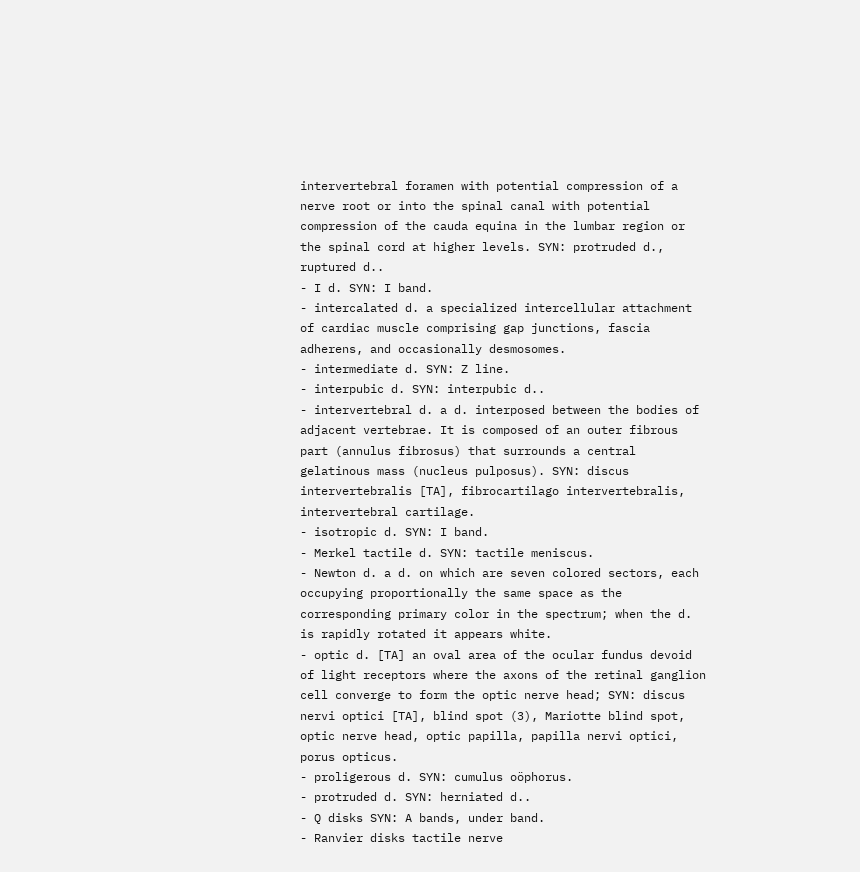intervertebral foramen with potential compression of a nerve root or into the spinal canal with potential compression of the cauda equina in the lumbar region or the spinal cord at higher levels. SYN: protruded d., ruptured d..
- I d. SYN: I band.
- intercalated d. a specialized intercellular attachment of cardiac muscle comprising gap junctions, fascia adherens, and occasionally desmosomes.
- intermediate d. SYN: Z line.
- interpubic d. SYN: interpubic d..
- intervertebral d. a d. interposed between the bodies of adjacent vertebrae. It is composed of an outer fibrous part (annulus fibrosus) that surrounds a central gelatinous mass (nucleus pulposus). SYN: discus intervertebralis [TA], fibrocartilago intervertebralis, intervertebral cartilage.
- isotropic d. SYN: I band.
- Merkel tactile d. SYN: tactile meniscus.
- Newton d. a d. on which are seven colored sectors, each occupying proportionally the same space as the corresponding primary color in the spectrum; when the d. is rapidly rotated it appears white.
- optic d. [TA] an oval area of the ocular fundus devoid of light receptors where the axons of the retinal ganglion cell converge to form the optic nerve head; SYN: discus nervi optici [TA], blind spot (3), Mariotte blind spot, optic nerve head, optic papilla, papilla nervi optici, porus opticus.
- proligerous d. SYN: cumulus oöphorus.
- protruded d. SYN: herniated d..
- Q disks SYN: A bands, under band.
- Ranvier disks tactile nerve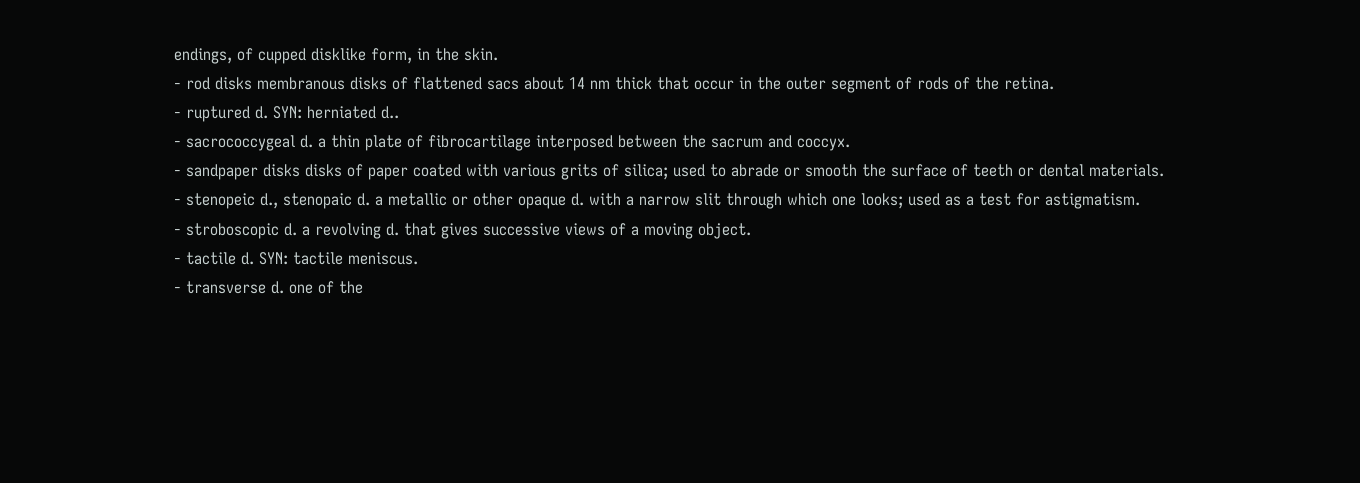endings, of cupped disklike form, in the skin.
- rod disks membranous disks of flattened sacs about 14 nm thick that occur in the outer segment of rods of the retina.
- ruptured d. SYN: herniated d..
- sacrococcygeal d. a thin plate of fibrocartilage interposed between the sacrum and coccyx.
- sandpaper disks disks of paper coated with various grits of silica; used to abrade or smooth the surface of teeth or dental materials.
- stenopeic d., stenopaic d. a metallic or other opaque d. with a narrow slit through which one looks; used as a test for astigmatism.
- stroboscopic d. a revolving d. that gives successive views of a moving object.
- tactile d. SYN: tactile meniscus.
- transverse d. one of the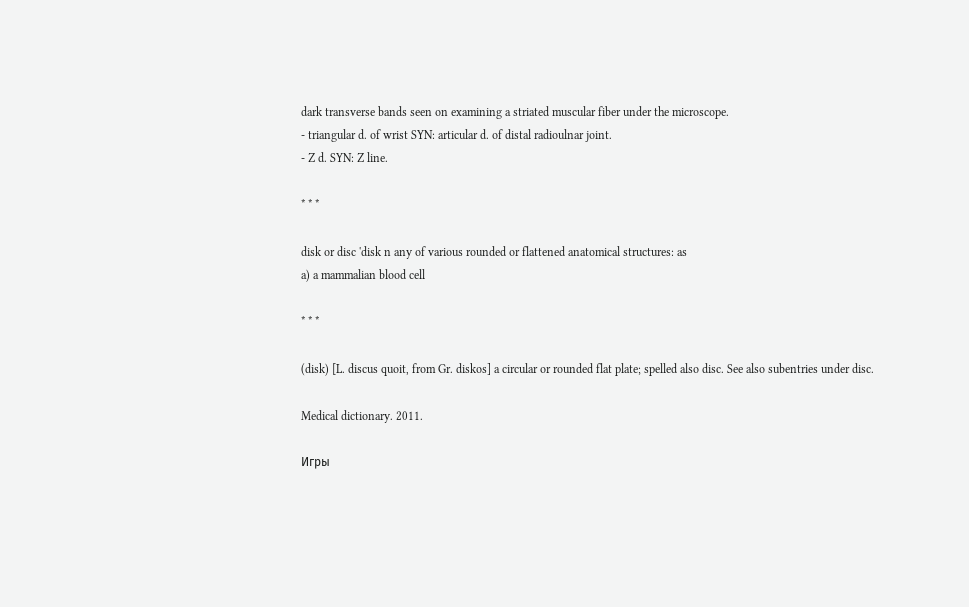dark transverse bands seen on examining a striated muscular fiber under the microscope.
- triangular d. of wrist SYN: articular d. of distal radioulnar joint.
- Z d. SYN: Z line.

* * *

disk or disc 'disk n any of various rounded or flattened anatomical structures: as
a) a mammalian blood cell

* * *

(disk) [L. discus quoit, from Gr. diskos] a circular or rounded flat plate; spelled also disc. See also subentries under disc.

Medical dictionary. 2011.

Игры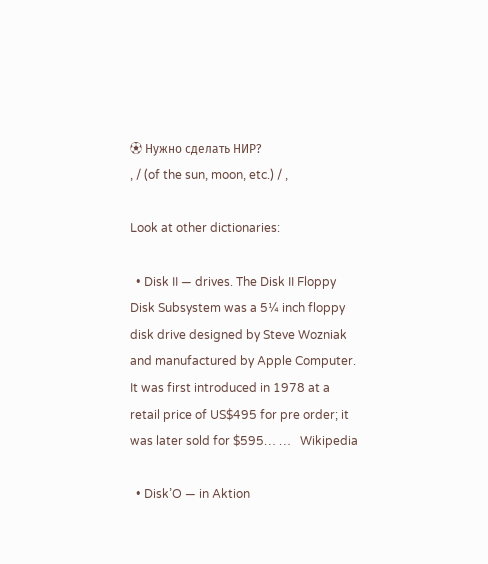⚽ Нужно сделать НИР?
, / (of the sun, moon, etc.) / ,

Look at other dictionaries:

  • Disk II — drives. The Disk II Floppy Disk Subsystem was a 5¼ inch floppy disk drive designed by Steve Wozniak and manufactured by Apple Computer. It was first introduced in 1978 at a retail price of US$495 for pre order; it was later sold for $595… …   Wikipedia

  • Disk’O — in Aktion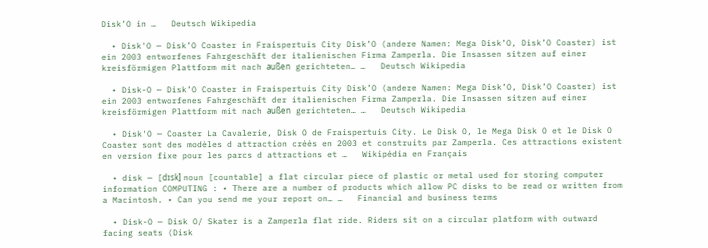Disk’O in …   Deutsch Wikipedia

  • Disk'O — Disk’O Coaster in Fraispertuis City Disk’O (andere Namen: Mega Disk’O, Disk’O Coaster) ist ein 2003 entworfenes Fahrgeschäft der italienischen Firma Zamperla. Die Insassen sitzen auf einer kreisförmigen Plattform mit nach außen gerichteten… …   Deutsch Wikipedia

  • Disk-O — Disk’O Coaster in Fraispertuis City Disk’O (andere Namen: Mega Disk’O, Disk’O Coaster) ist ein 2003 entworfenes Fahrgeschäft der italienischen Firma Zamperla. Die Insassen sitzen auf einer kreisförmigen Plattform mit nach außen gerichteten… …   Deutsch Wikipedia

  • Disk'O — Coaster La Cavalerie, Disk O de Fraispertuis City. Le Disk O, le Mega Disk O et le Disk O Coaster sont des modèles d attraction créés en 2003 et construits par Zamperla. Ces attractions existent en version fixe pour les parcs d attractions et …   Wikipédia en Français

  • disk — [dɪsk] noun [countable] a flat circular piece of plastic or metal used for storing computer information COMPUTING : • There are a number of products which allow PC disks to be read or written from a Macintosh. • Can you send me your report on… …   Financial and business terms

  • Disk-O — Disk O/ Skater is a Zamperla flat ride. Riders sit on a circular platform with outward facing seats (Disk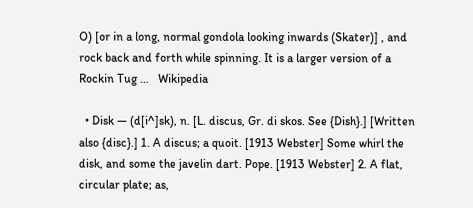O) [or in a long, normal gondola looking inwards (Skater)] , and rock back and forth while spinning. It is a larger version of a Rockin Tug …   Wikipedia

  • Disk — (d[i^]sk), n. [L. discus, Gr. di skos. See {Dish}.] [Written also {disc}.] 1. A discus; a quoit. [1913 Webster] Some whirl the disk, and some the javelin dart. Pope. [1913 Webster] 2. A flat, circular plate; as,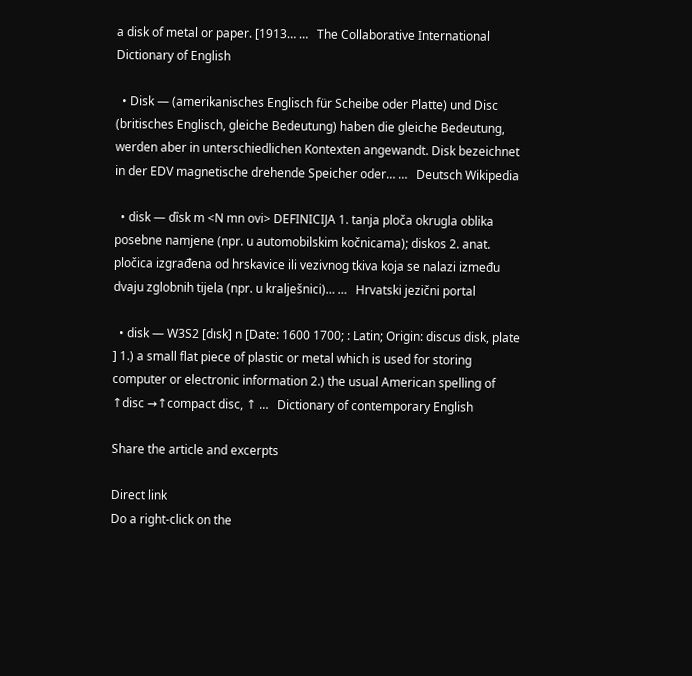a disk of metal or paper. [1913… …   The Collaborative International Dictionary of English

  • Disk — (amerikanisches Englisch für Scheibe oder Platte) und Disc (britisches Englisch, gleiche Bedeutung) haben die gleiche Bedeutung, werden aber in unterschiedlichen Kontexten angewandt. Disk bezeichnet in der EDV magnetische drehende Speicher oder… …   Deutsch Wikipedia

  • disk — dȉsk m <N mn ovi> DEFINICIJA 1. tanja ploča okrugla oblika posebne namjene (npr. u automobilskim kočnicama); diskos 2. anat. pločica izgrađena od hrskavice ili vezivnog tkiva koja se nalazi između dvaju zglobnih tijela (npr. u kralješnici)… …   Hrvatski jezični portal

  • disk — W3S2 [dısk] n [Date: 1600 1700; : Latin; Origin: discus disk, plate ] 1.) a small flat piece of plastic or metal which is used for storing computer or electronic information 2.) the usual American spelling of ↑disc →↑compact disc, ↑ …   Dictionary of contemporary English

Share the article and excerpts

Direct link
Do a right-click on the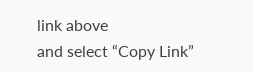link above
and select “Copy Link”